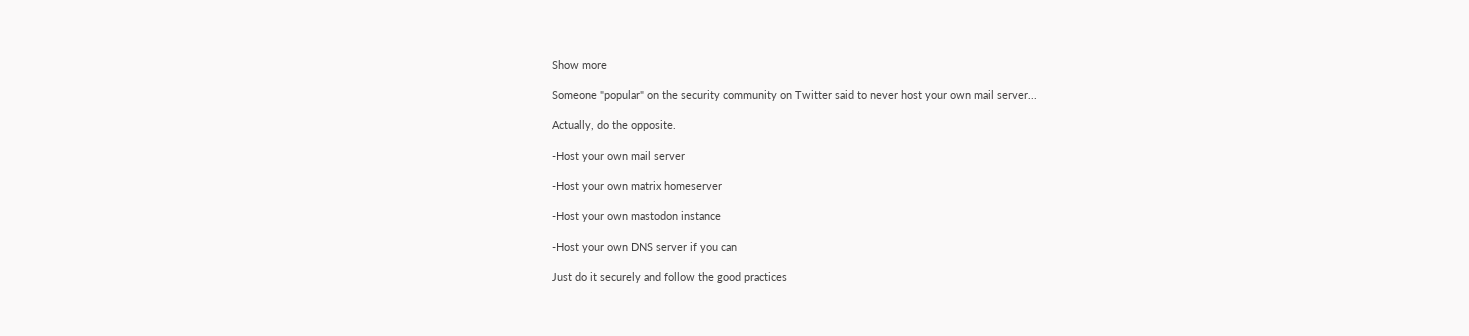Show more

Someone "popular" on the security community on Twitter said to never host your own mail server...

Actually, do the opposite.

-Host your own mail server

-Host your own matrix homeserver

-Host your own mastodon instance

-Host your own DNS server if you can

Just do it securely and follow the good practices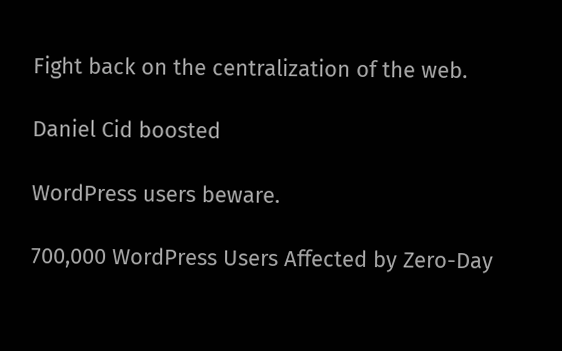Fight back on the centralization of the web.

Daniel Cid boosted

WordPress users beware.

700,000 WordPress Users Affected by Zero-Day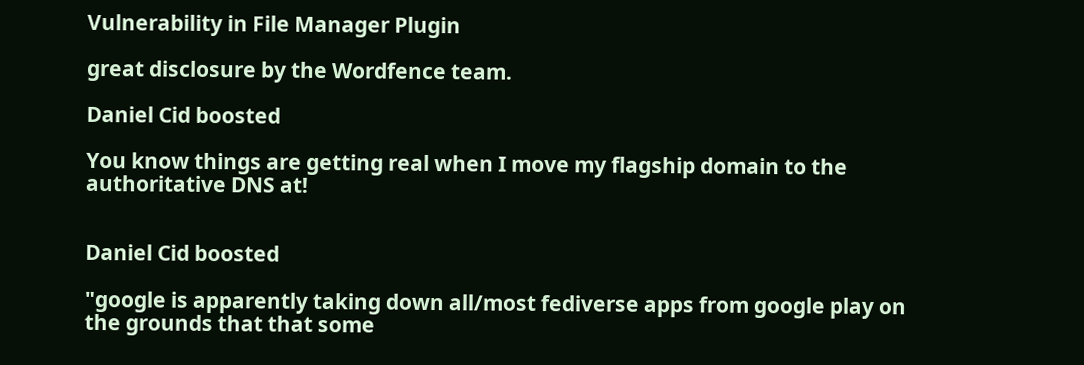Vulnerability in File Manager Plugin

great disclosure by the Wordfence team.

Daniel Cid boosted

You know things are getting real when I move my flagship domain to the authoritative DNS at!


Daniel Cid boosted

"google is apparently taking down all/most fediverse apps from google play on the grounds that that some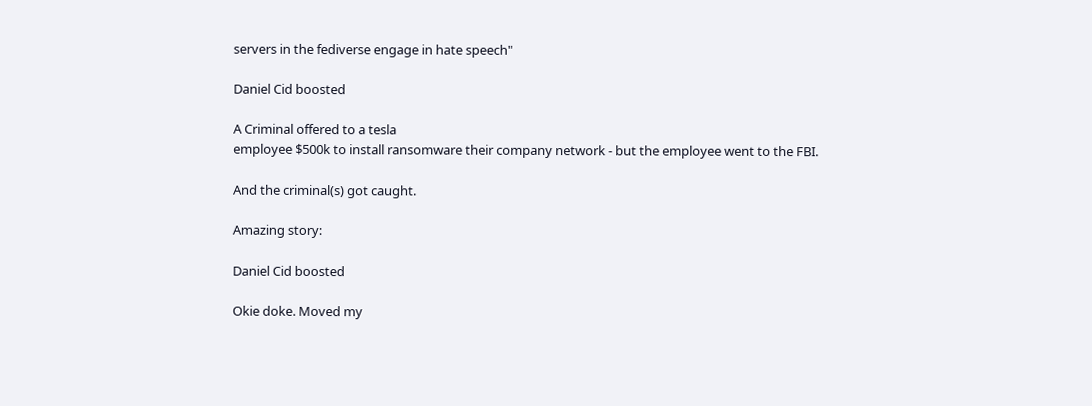servers in the fediverse engage in hate speech"

Daniel Cid boosted

A Criminal offered to a tesla
employee $500k to install ransomware their company network - but the employee went to the FBI.

And the criminal(s) got caught.

Amazing story:

Daniel Cid boosted

Okie doke. Moved my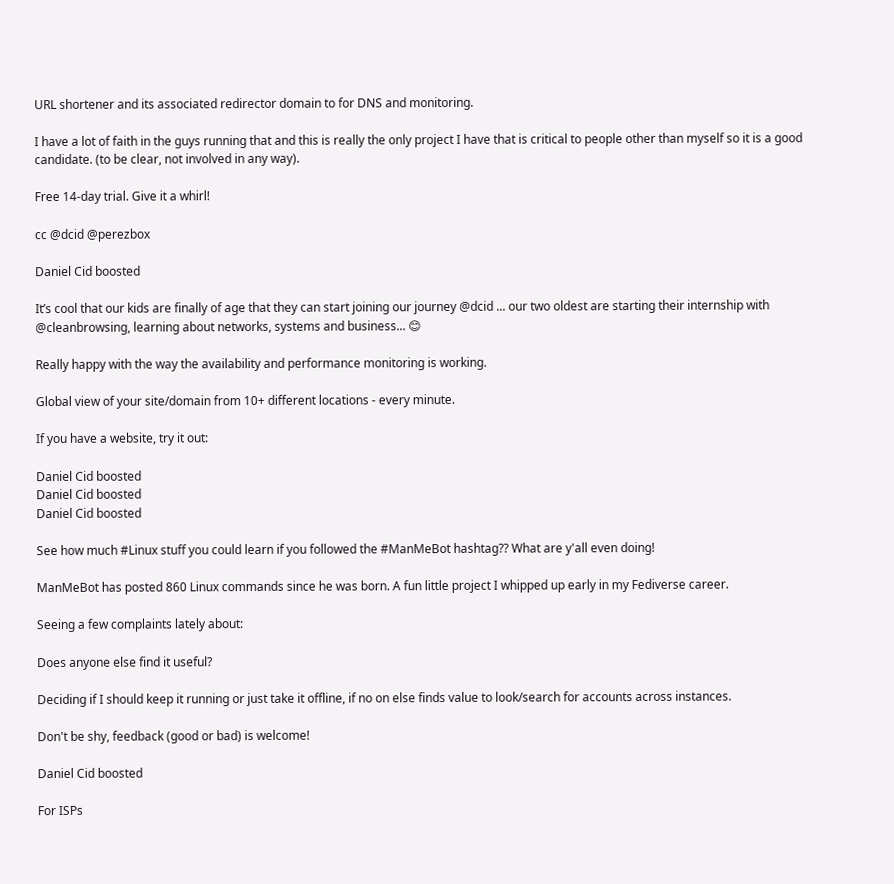URL shortener and its associated redirector domain to for DNS and monitoring.

I have a lot of faith in the guys running that and this is really the only project I have that is critical to people other than myself so it is a good candidate. (to be clear, not involved in any way).

Free 14-day trial. Give it a whirl!

cc @dcid @perezbox

Daniel Cid boosted

It’s cool that our kids are finally of age that they can start joining our journey @dcid ... our two oldest are starting their internship with @cleanbrowsing, learning about networks, systems and business... 😊

Really happy with the way the availability and performance monitoring is working.

Global view of your site/domain from 10+ different locations - every minute.

If you have a website, try it out:

Daniel Cid boosted
Daniel Cid boosted
Daniel Cid boosted

See how much #Linux stuff you could learn if you followed the #ManMeBot hashtag?? What are y'all even doing!

ManMeBot has posted 860 Linux commands since he was born. A fun little project I whipped up early in my Fediverse career.

Seeing a few complaints lately about:

Does anyone else find it useful?

Deciding if I should keep it running or just take it offline, if no on else finds value to look/search for accounts across instances.

Don't be shy, feedback (good or bad) is welcome!

Daniel Cid boosted

For ISPs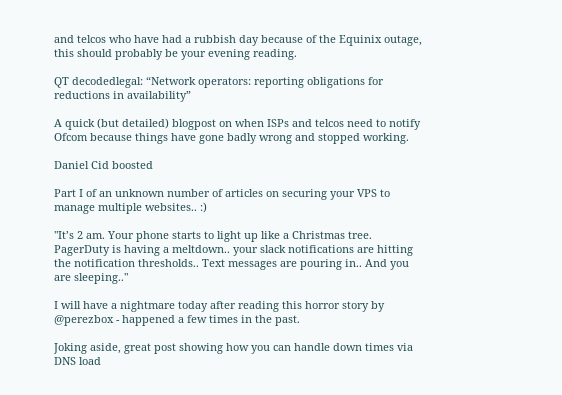and telcos who have had a rubbish day because of the Equinix outage, this should probably be your evening reading.

QT decodedlegal: “Network operators: reporting obligations for reductions in availability”

A quick (but detailed) blogpost on when ISPs and telcos need to notify Ofcom because things have gone badly wrong and stopped working.

Daniel Cid boosted

Part I of an unknown number of articles on securing your VPS to manage multiple websites.. :)

"It’s 2 am. Your phone starts to light up like a Christmas tree. PagerDuty is having a meltdown.. your slack notifications are hitting the notification thresholds.. Text messages are pouring in.. And you are sleeping.."

I will have a nightmare today after reading this horror story by @perezbox - happened a few times in the past.

Joking aside, great post showing how you can handle down times via DNS load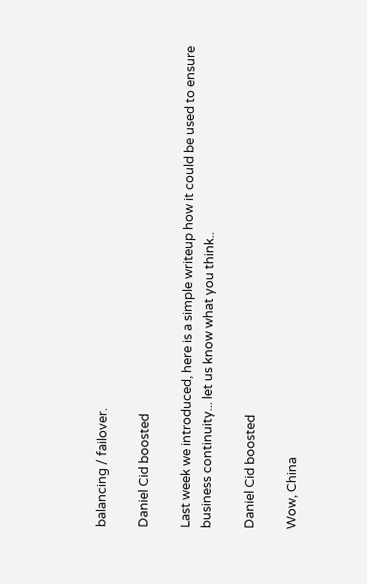balancing / failover.

Daniel Cid boosted

Last week we introduced, here is a simple writeup how it could be used to ensure business continuity... let us know what you think..

Daniel Cid boosted

Wow, China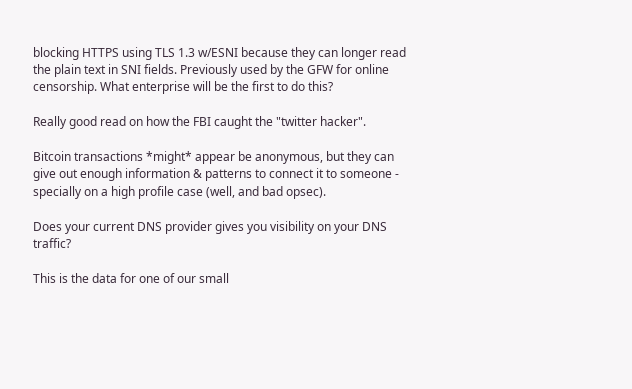blocking HTTPS using TLS 1.3 w/ESNI because they can longer read the plain text in SNI fields. Previously used by the GFW for online censorship. What enterprise will be the first to do this?

Really good read on how the FBI caught the "twitter hacker".

Bitcoin transactions *might* appear be anonymous, but they can give out enough information & patterns to connect it to someone - specially on a high profile case (well, and bad opsec).

Does your current DNS provider gives you visibility on your DNS traffic?

This is the data for one of our small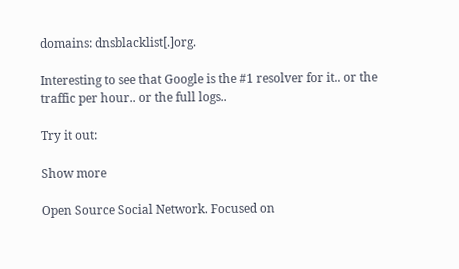domains: dnsblacklist[.]org.

Interesting to see that Google is the #1 resolver for it.. or the traffic per hour.. or the full logs..

Try it out:

Show more

Open Source Social Network. Focused on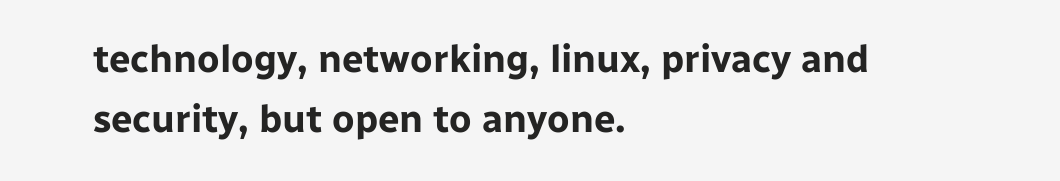technology, networking, linux, privacy and security, but open to anyone.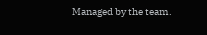Managed by the team.